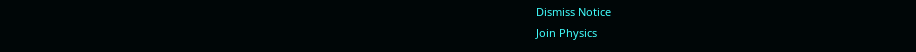Dismiss Notice
Join Physics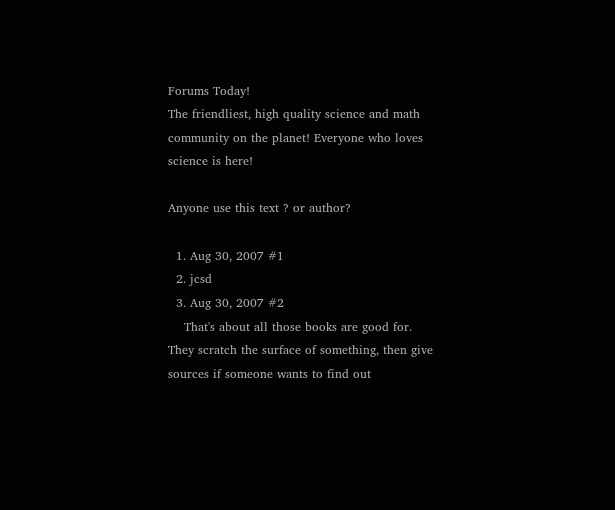Forums Today!
The friendliest, high quality science and math community on the planet! Everyone who loves science is here!

Anyone use this text ? or author?

  1. Aug 30, 2007 #1
  2. jcsd
  3. Aug 30, 2007 #2
    That's about all those books are good for. They scratch the surface of something, then give sources if someone wants to find out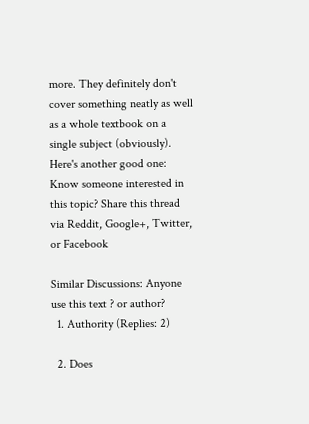more. They definitely don't cover something neatly as well as a whole textbook on a single subject (obviously). Here's another good one:
Know someone interested in this topic? Share this thread via Reddit, Google+, Twitter, or Facebook

Similar Discussions: Anyone use this text ? or author?
  1. Authority (Replies: 2)

  2. Does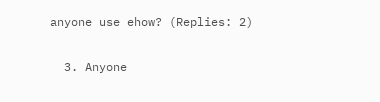anyone use ehow? (Replies: 2)

  3. Anyone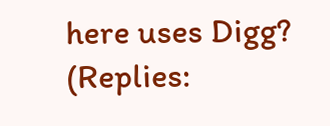here uses Digg? (Replies: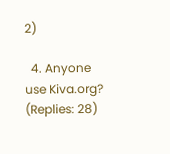2)

  4. Anyone use Kiva.org? (Replies: 28)